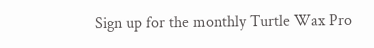Sign up for the monthly Turtle Wax Pro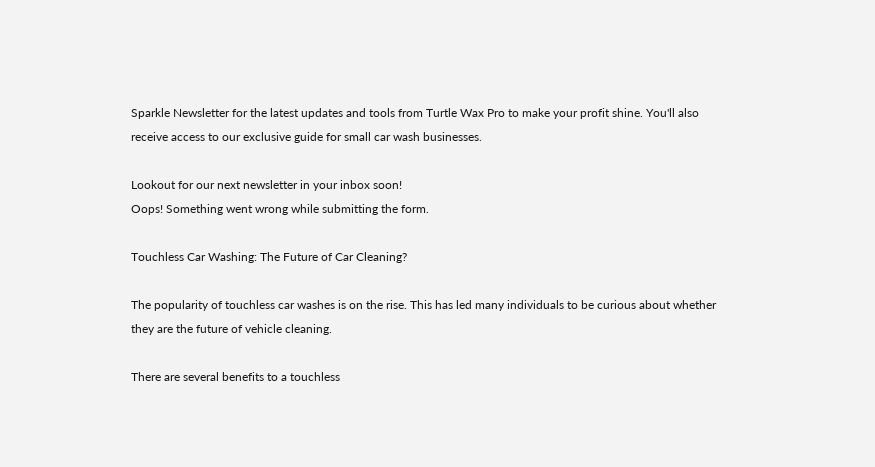Sparkle Newsletter for the latest updates and tools from Turtle Wax Pro to make your profit shine. You'll also receive access to our exclusive guide for small car wash businesses.

Lookout for our next newsletter in your inbox soon!
Oops! Something went wrong while submitting the form.

Touchless Car Washing: The Future of Car Cleaning?

The popularity of touchless car washes is on the rise. This has led many individuals to be curious about whether they are the future of vehicle cleaning.

There are several benefits to a touchless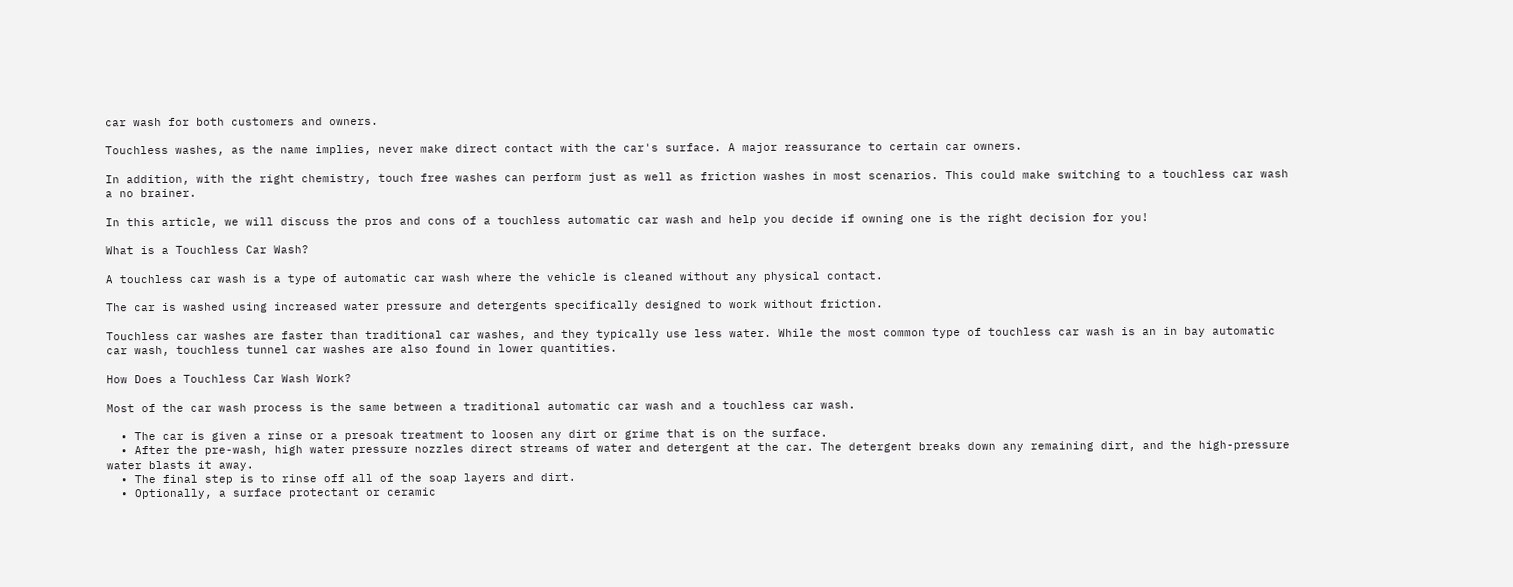car wash for both customers and owners.

Touchless washes, as the name implies, never make direct contact with the car's surface. A major reassurance to certain car owners.

In addition, with the right chemistry, touch free washes can perform just as well as friction washes in most scenarios. This could make switching to a touchless car wash a no brainer.

In this article, we will discuss the pros and cons of a touchless automatic car wash and help you decide if owning one is the right decision for you!

What is a Touchless Car Wash?

A touchless car wash is a type of automatic car wash where the vehicle is cleaned without any physical contact.

The car is washed using increased water pressure and detergents specifically designed to work without friction.

Touchless car washes are faster than traditional car washes, and they typically use less water. While the most common type of touchless car wash is an in bay automatic car wash, touchless tunnel car washes are also found in lower quantities.

How Does a Touchless Car Wash Work?

Most of the car wash process is the same between a traditional automatic car wash and a touchless car wash.

  • The car is given a rinse or a presoak treatment to loosen any dirt or grime that is on the surface.
  • After the pre-wash, high water pressure nozzles direct streams of water and detergent at the car. The detergent breaks down any remaining dirt, and the high-pressure water blasts it away.
  • The final step is to rinse off all of the soap layers and dirt.
  • Optionally, a surface protectant or ceramic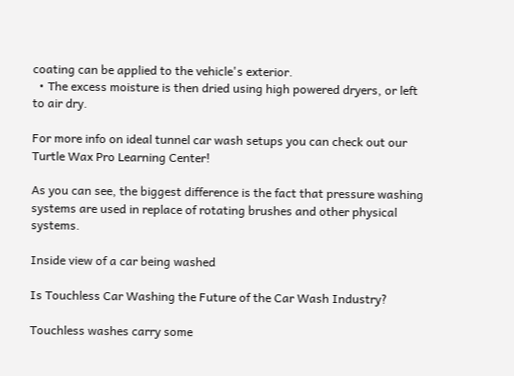coating can be applied to the vehicle's exterior.
  • The excess moisture is then dried using high powered dryers, or left to air dry.

For more info on ideal tunnel car wash setups you can check out our Turtle Wax Pro Learning Center!

As you can see, the biggest difference is the fact that pressure washing systems are used in replace of rotating brushes and other physical systems.

Inside view of a car being washed

Is Touchless Car Washing the Future of the Car Wash Industry?

Touchless washes carry some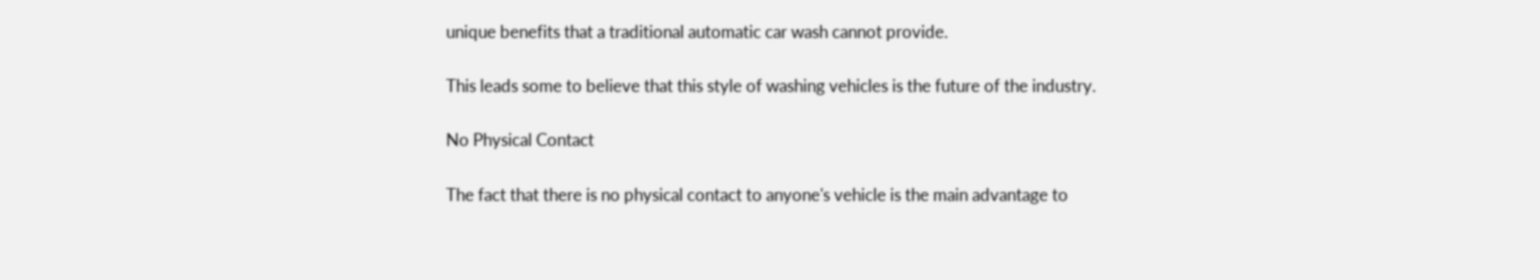unique benefits that a traditional automatic car wash cannot provide.

This leads some to believe that this style of washing vehicles is the future of the industry.

No Physical Contact

The fact that there is no physical contact to anyone's vehicle is the main advantage to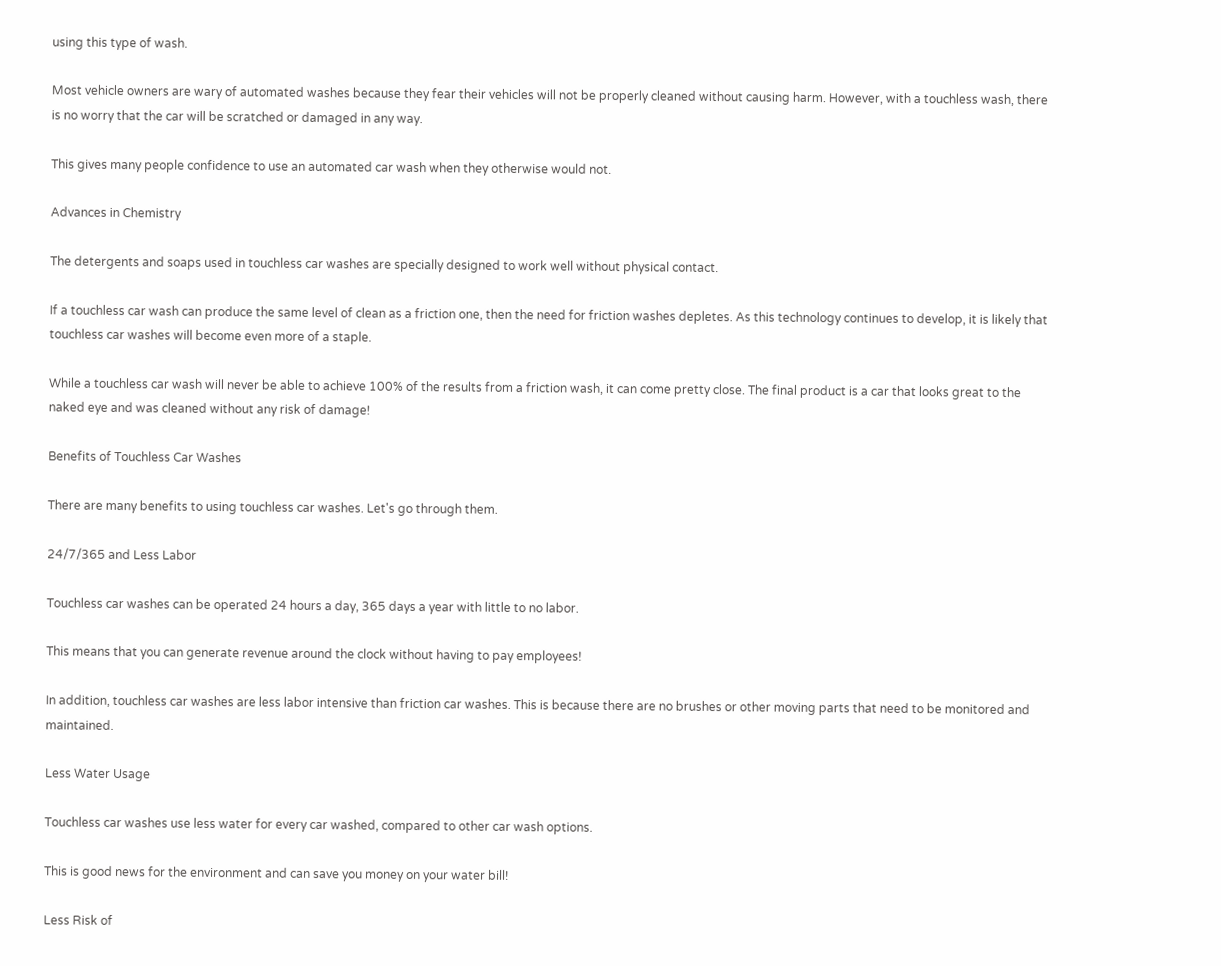using this type of wash.

Most vehicle owners are wary of automated washes because they fear their vehicles will not be properly cleaned without causing harm. However, with a touchless wash, there is no worry that the car will be scratched or damaged in any way.

This gives many people confidence to use an automated car wash when they otherwise would not.

Advances in Chemistry

The detergents and soaps used in touchless car washes are specially designed to work well without physical contact.

If a touchless car wash can produce the same level of clean as a friction one, then the need for friction washes depletes. As this technology continues to develop, it is likely that touchless car washes will become even more of a staple.

While a touchless car wash will never be able to achieve 100% of the results from a friction wash, it can come pretty close. The final product is a car that looks great to the naked eye and was cleaned without any risk of damage!

Benefits of Touchless Car Washes

There are many benefits to using touchless car washes. Let's go through them.

24/7/365 and Less Labor

Touchless car washes can be operated 24 hours a day, 365 days a year with little to no labor.

This means that you can generate revenue around the clock without having to pay employees!

In addition, touchless car washes are less labor intensive than friction car washes. This is because there are no brushes or other moving parts that need to be monitored and maintained.

Less Water Usage

Touchless car washes use less water for every car washed, compared to other car wash options.

This is good news for the environment and can save you money on your water bill!

Less Risk of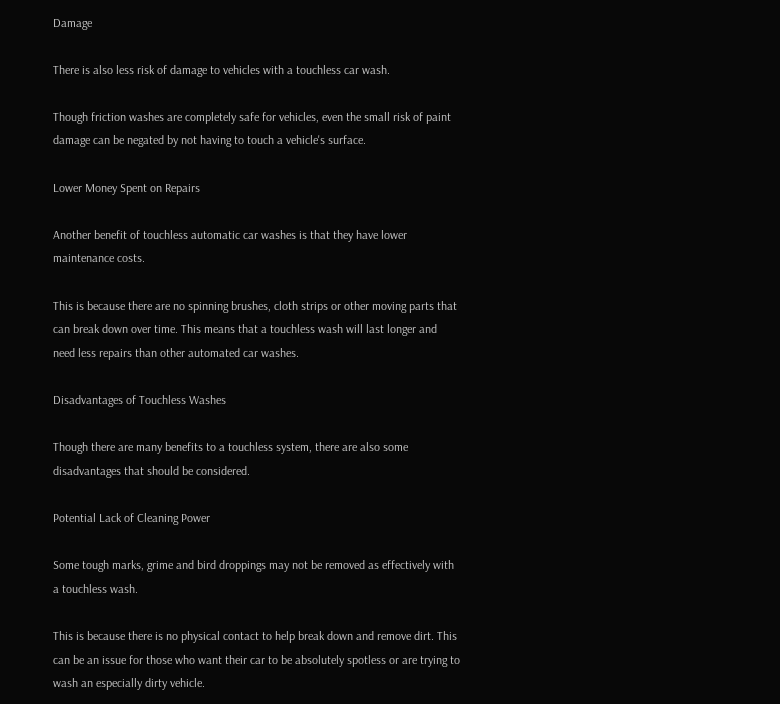Damage

There is also less risk of damage to vehicles with a touchless car wash.

Though friction washes are completely safe for vehicles, even the small risk of paint damage can be negated by not having to touch a vehicle's surface.

Lower Money Spent on Repairs

Another benefit of touchless automatic car washes is that they have lower maintenance costs.

This is because there are no spinning brushes, cloth strips or other moving parts that can break down over time. This means that a touchless wash will last longer and need less repairs than other automated car washes.

Disadvantages of Touchless Washes

Though there are many benefits to a touchless system, there are also some disadvantages that should be considered.

Potential Lack of Cleaning Power

Some tough marks, grime and bird droppings may not be removed as effectively with a touchless wash.

This is because there is no physical contact to help break down and remove dirt. This can be an issue for those who want their car to be absolutely spotless or are trying to wash an especially dirty vehicle.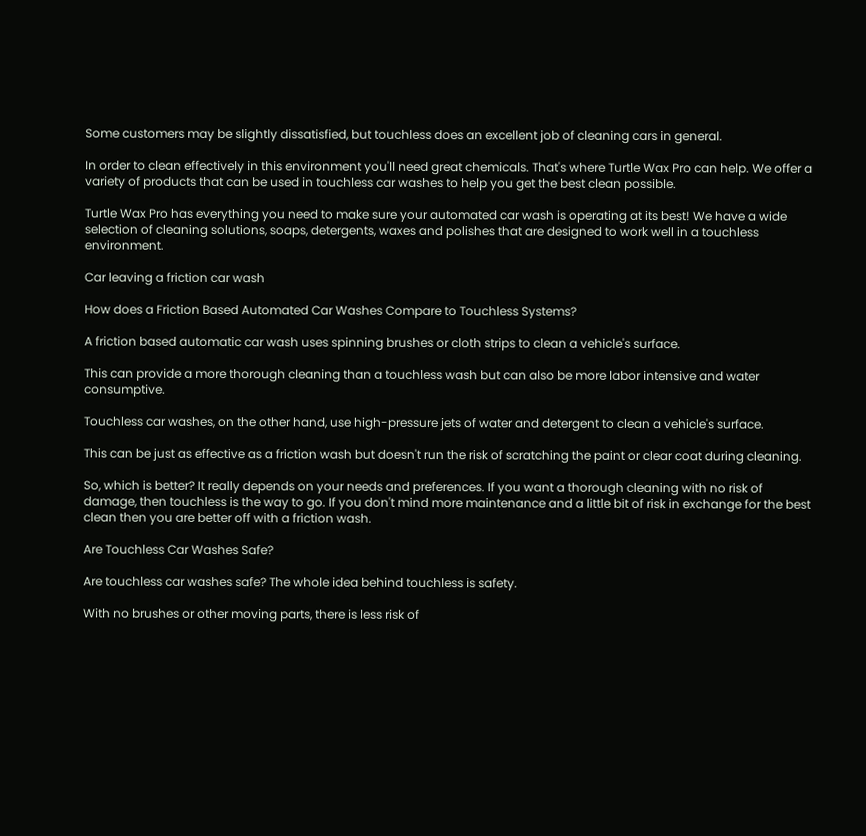Some customers may be slightly dissatisfied, but touchless does an excellent job of cleaning cars in general.

In order to clean effectively in this environment you'll need great chemicals. That's where Turtle Wax Pro can help. We offer a variety of products that can be used in touchless car washes to help you get the best clean possible.

Turtle Wax Pro has everything you need to make sure your automated car wash is operating at its best! We have a wide selection of cleaning solutions, soaps, detergents, waxes and polishes that are designed to work well in a touchless environment.

Car leaving a friction car wash

How does a Friction Based Automated Car Washes Compare to Touchless Systems?

A friction based automatic car wash uses spinning brushes or cloth strips to clean a vehicle's surface.

This can provide a more thorough cleaning than a touchless wash but can also be more labor intensive and water consumptive.

Touchless car washes, on the other hand, use high-pressure jets of water and detergent to clean a vehicle's surface.

This can be just as effective as a friction wash but doesn't run the risk of scratching the paint or clear coat during cleaning.

So, which is better? It really depends on your needs and preferences. If you want a thorough cleaning with no risk of damage, then touchless is the way to go. If you don't mind more maintenance and a little bit of risk in exchange for the best clean then you are better off with a friction wash.

Are Touchless Car Washes Safe?

Are touchless car washes safe? The whole idea behind touchless is safety.

With no brushes or other moving parts, there is less risk of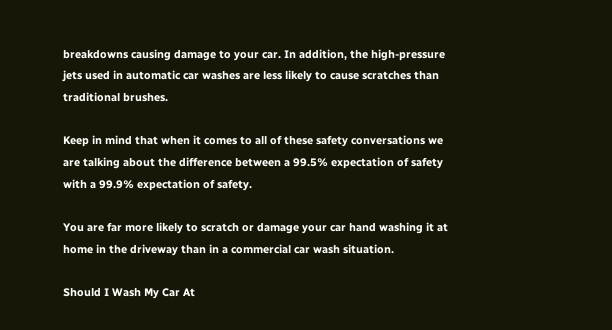breakdowns causing damage to your car. In addition, the high-pressure jets used in automatic car washes are less likely to cause scratches than traditional brushes.

Keep in mind that when it comes to all of these safety conversations we are talking about the difference between a 99.5% expectation of safety with a 99.9% expectation of safety.

You are far more likely to scratch or damage your car hand washing it at home in the driveway than in a commercial car wash situation.

Should I Wash My Car At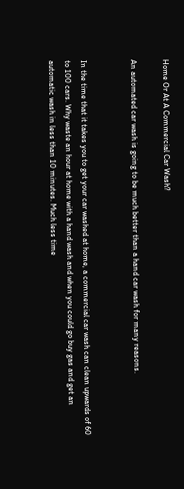Home Or At A Commercial Car Wash?

An automated car wash is going to be much better than a hand car wash for many reasons.


In the time that it takes you to get your car washed at home, a commercial car wash can clean upwards of 60 to 100 cars. Why waste an hour at home with a hand wash and when you could go buy gas and get an automatic wash in less than 10 minutes. Much less time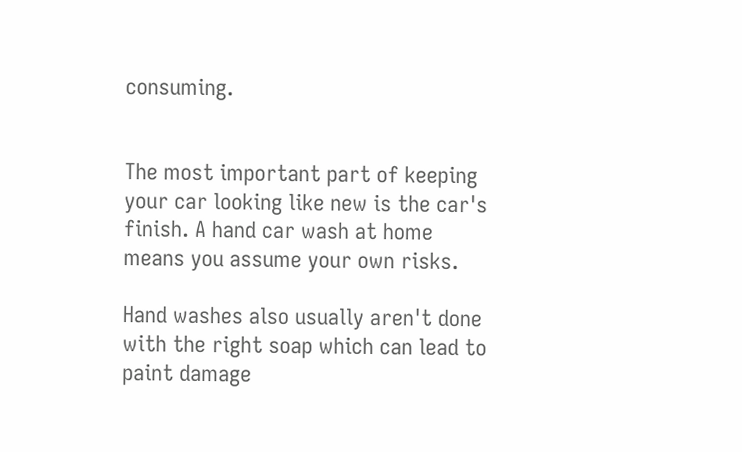consuming.


The most important part of keeping your car looking like new is the car's finish. A hand car wash at home means you assume your own risks.

Hand washes also usually aren't done with the right soap which can lead to paint damage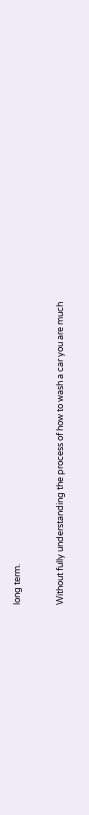long term.


Without fully understanding the process of how to wash a car you are much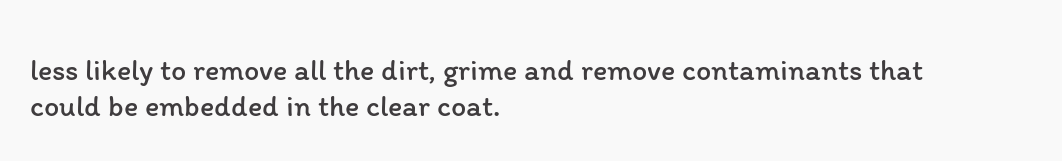less likely to remove all the dirt, grime and remove contaminants that could be embedded in the clear coat.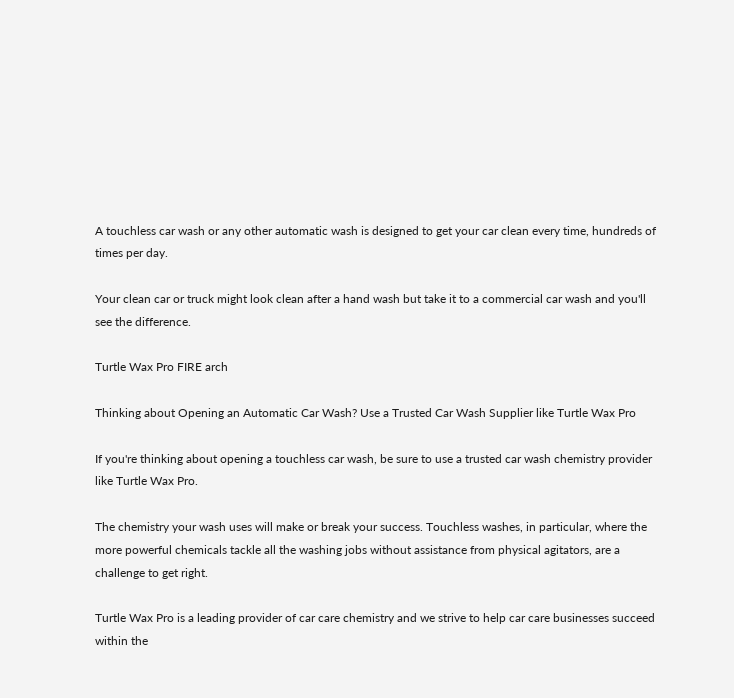A touchless car wash or any other automatic wash is designed to get your car clean every time, hundreds of times per day.

Your clean car or truck might look clean after a hand wash but take it to a commercial car wash and you'll see the difference.

Turtle Wax Pro FIRE arch

Thinking about Opening an Automatic Car Wash? Use a Trusted Car Wash Supplier like Turtle Wax Pro

If you're thinking about opening a touchless car wash, be sure to use a trusted car wash chemistry provider like Turtle Wax Pro.

The chemistry your wash uses will make or break your success. Touchless washes, in particular, where the more powerful chemicals tackle all the washing jobs without assistance from physical agitators, are a challenge to get right.

Turtle Wax Pro is a leading provider of car care chemistry and we strive to help car care businesses succeed within the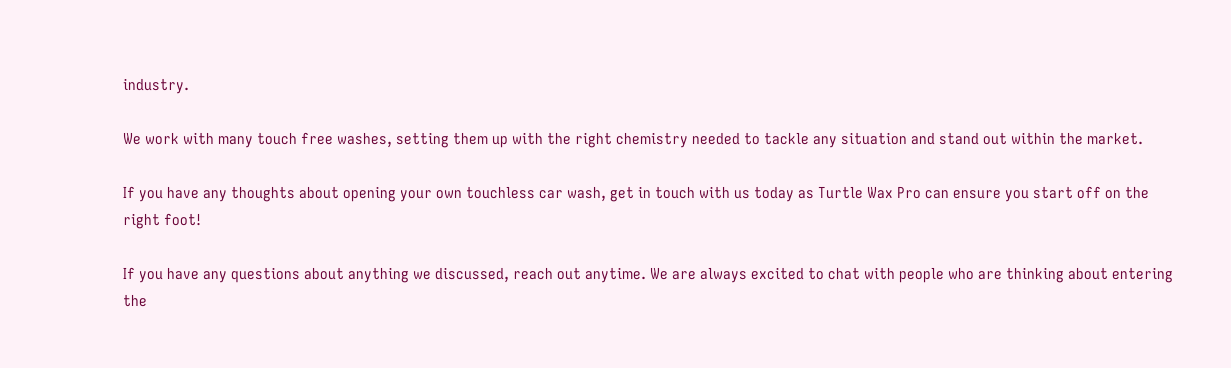industry.

We work with many touch free washes, setting them up with the right chemistry needed to tackle any situation and stand out within the market.

If you have any thoughts about opening your own touchless car wash, get in touch with us today as Turtle Wax Pro can ensure you start off on the right foot!

If you have any questions about anything we discussed, reach out anytime. We are always excited to chat with people who are thinking about entering the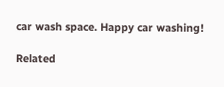car wash space. Happy car washing!

Related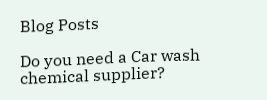Blog Posts

Do you need a Car wash chemical supplier?